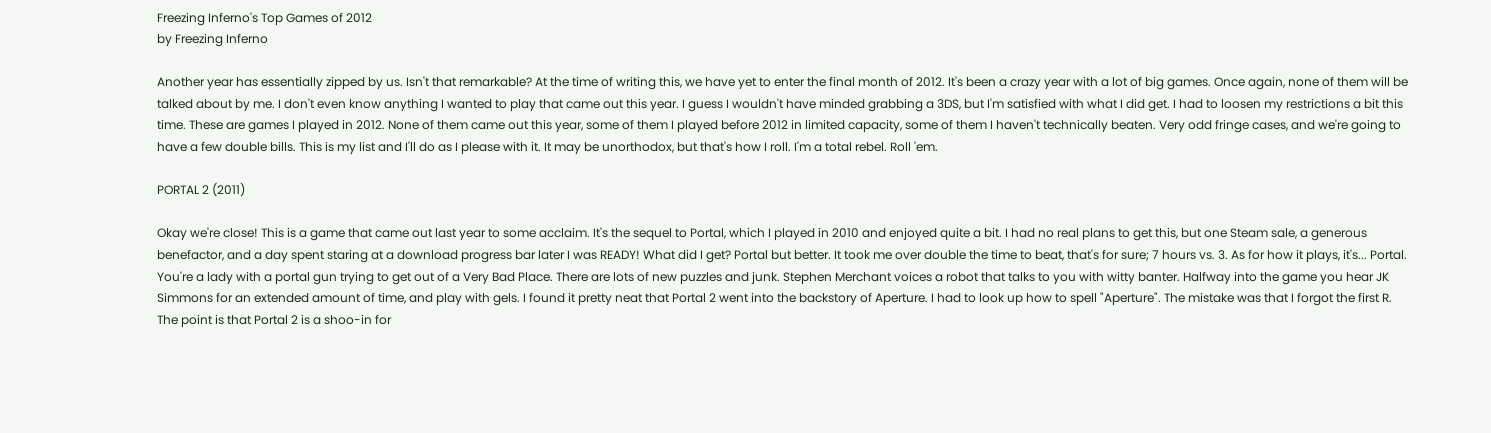Freezing Inferno's Top Games of 2012
by Freezing Inferno

Another year has essentially zipped by us. Isn't that remarkable? At the time of writing this, we have yet to enter the final month of 2012. It's been a crazy year with a lot of big games. Once again, none of them will be talked about by me. I don't even know anything I wanted to play that came out this year. I guess I wouldn't have minded grabbing a 3DS, but I'm satisfied with what I did get. I had to loosen my restrictions a bit this time. These are games I played in 2012. None of them came out this year, some of them I played before 2012 in limited capacity, some of them I haven't technically beaten. Very odd fringe cases, and we're going to have a few double bills. This is my list and I'll do as I please with it. It may be unorthodox, but that's how I roll. I'm a total rebel. Roll 'em.

PORTAL 2 (2011)

Okay we're close! This is a game that came out last year to some acclaim. It's the sequel to Portal, which I played in 2010 and enjoyed quite a bit. I had no real plans to get this, but one Steam sale, a generous benefactor, and a day spent staring at a download progress bar later I was READY! What did I get? Portal but better. It took me over double the time to beat, that's for sure; 7 hours vs. 3. As for how it plays, it's... Portal. You're a lady with a portal gun trying to get out of a Very Bad Place. There are lots of new puzzles and junk. Stephen Merchant voices a robot that talks to you with witty banter. Halfway into the game you hear JK Simmons for an extended amount of time, and play with gels. I found it pretty neat that Portal 2 went into the backstory of Aperture. I had to look up how to spell "Aperture". The mistake was that I forgot the first R. The point is that Portal 2 is a shoo-in for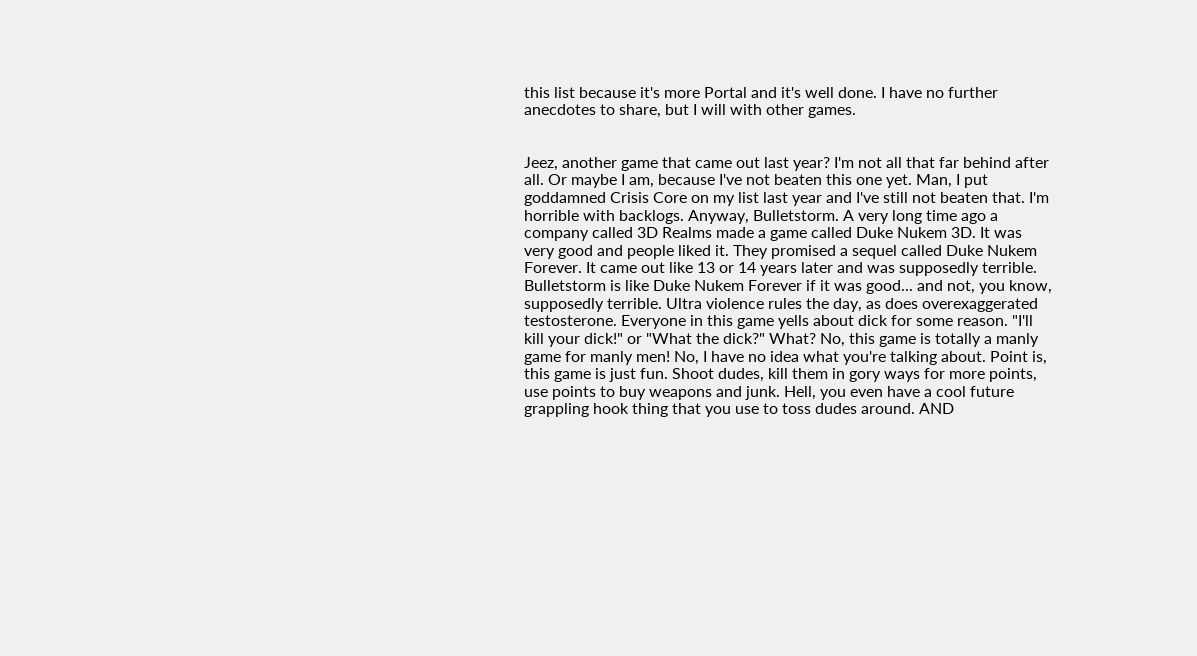this list because it's more Portal and it's well done. I have no further anecdotes to share, but I will with other games.


Jeez, another game that came out last year? I'm not all that far behind after all. Or maybe I am, because I've not beaten this one yet. Man, I put goddamned Crisis Core on my list last year and I've still not beaten that. I'm horrible with backlogs. Anyway, Bulletstorm. A very long time ago a company called 3D Realms made a game called Duke Nukem 3D. It was very good and people liked it. They promised a sequel called Duke Nukem Forever. It came out like 13 or 14 years later and was supposedly terrible. Bulletstorm is like Duke Nukem Forever if it was good... and not, you know, supposedly terrible. Ultra violence rules the day, as does overexaggerated testosterone. Everyone in this game yells about dick for some reason. "I'll kill your dick!" or "What the dick?" What? No, this game is totally a manly game for manly men! No, I have no idea what you're talking about. Point is, this game is just fun. Shoot dudes, kill them in gory ways for more points, use points to buy weapons and junk. Hell, you even have a cool future grappling hook thing that you use to toss dudes around. AND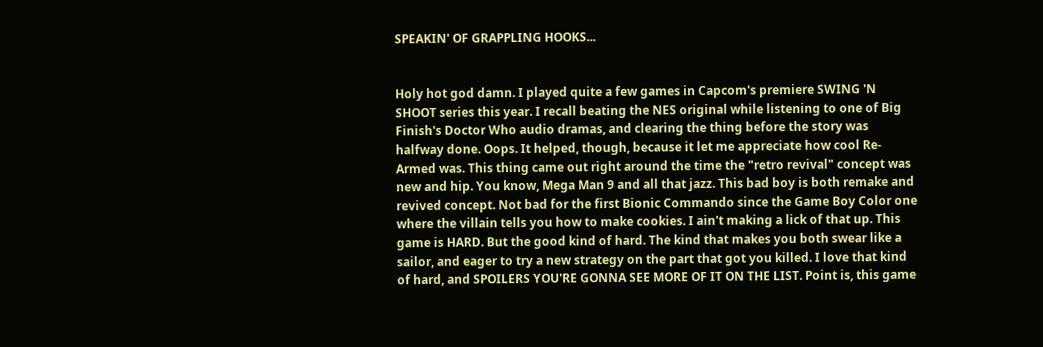SPEAKIN' OF GRAPPLING HOOKS...


Holy hot god damn. I played quite a few games in Capcom's premiere SWING 'N SHOOT series this year. I recall beating the NES original while listening to one of Big Finish's Doctor Who audio dramas, and clearing the thing before the story was halfway done. Oops. It helped, though, because it let me appreciate how cool Re-Armed was. This thing came out right around the time the "retro revival" concept was new and hip. You know, Mega Man 9 and all that jazz. This bad boy is both remake and revived concept. Not bad for the first Bionic Commando since the Game Boy Color one where the villain tells you how to make cookies. I ain't making a lick of that up. This game is HARD. But the good kind of hard. The kind that makes you both swear like a sailor, and eager to try a new strategy on the part that got you killed. I love that kind of hard, and SPOILERS YOU'RE GONNA SEE MORE OF IT ON THE LIST. Point is, this game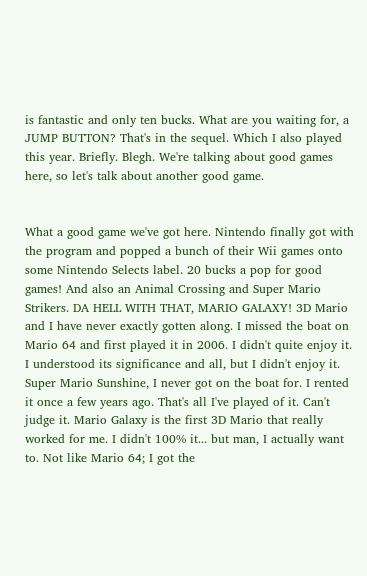is fantastic and only ten bucks. What are you waiting for, a JUMP BUTTON? That's in the sequel. Which I also played this year. Briefly. Blegh. We're talking about good games here, so let's talk about another good game.


What a good game we've got here. Nintendo finally got with the program and popped a bunch of their Wii games onto some Nintendo Selects label. 20 bucks a pop for good games! And also an Animal Crossing and Super Mario Strikers. DA HELL WITH THAT, MARIO GALAXY! 3D Mario and I have never exactly gotten along. I missed the boat on Mario 64 and first played it in 2006. I didn't quite enjoy it. I understood its significance and all, but I didn't enjoy it. Super Mario Sunshine, I never got on the boat for. I rented it once a few years ago. That's all I've played of it. Can't judge it. Mario Galaxy is the first 3D Mario that really worked for me. I didn't 100% it... but man, I actually want to. Not like Mario 64; I got the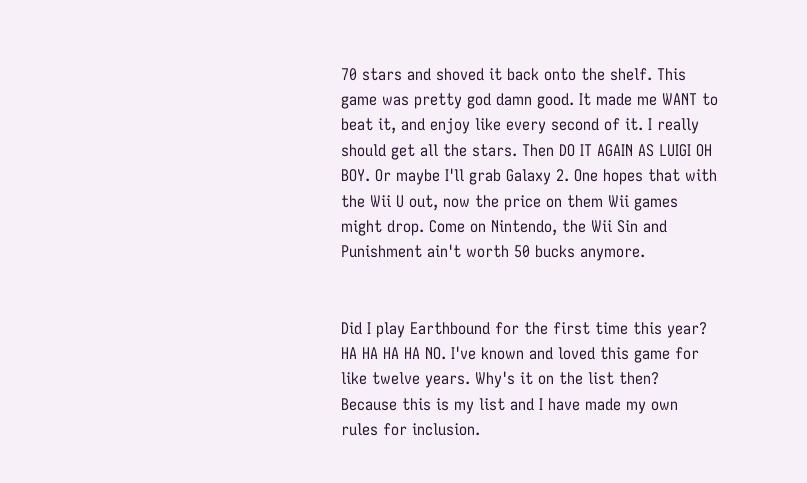70 stars and shoved it back onto the shelf. This game was pretty god damn good. It made me WANT to beat it, and enjoy like every second of it. I really should get all the stars. Then DO IT AGAIN AS LUIGI OH BOY. Or maybe I'll grab Galaxy 2. One hopes that with the Wii U out, now the price on them Wii games might drop. Come on Nintendo, the Wii Sin and Punishment ain't worth 50 bucks anymore.


Did I play Earthbound for the first time this year? HA HA HA HA NO. I've known and loved this game for like twelve years. Why's it on the list then? Because this is my list and I have made my own rules for inclusion.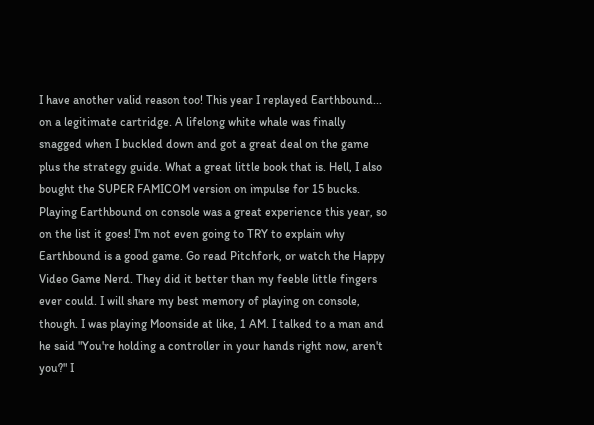I have another valid reason too! This year I replayed Earthbound... on a legitimate cartridge. A lifelong white whale was finally snagged when I buckled down and got a great deal on the game plus the strategy guide. What a great little book that is. Hell, I also bought the SUPER FAMICOM version on impulse for 15 bucks. Playing Earthbound on console was a great experience this year, so on the list it goes! I'm not even going to TRY to explain why Earthbound is a good game. Go read Pitchfork, or watch the Happy Video Game Nerd. They did it better than my feeble little fingers ever could. I will share my best memory of playing on console, though. I was playing Moonside at like, 1 AM. I talked to a man and he said "You're holding a controller in your hands right now, aren't you?" I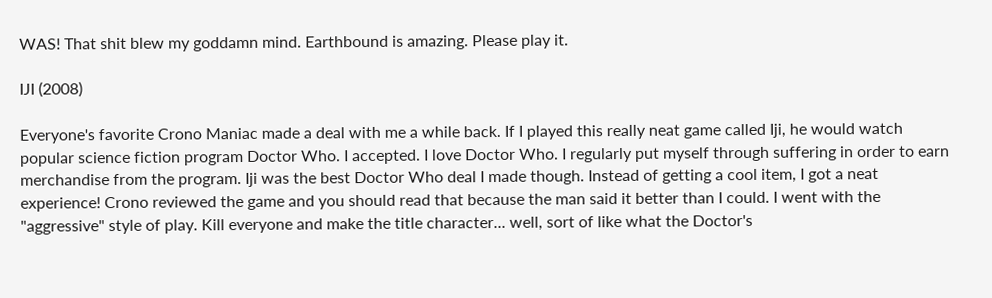WAS! That shit blew my goddamn mind. Earthbound is amazing. Please play it.

IJI (2008)

Everyone's favorite Crono Maniac made a deal with me a while back. If I played this really neat game called Iji, he would watch popular science fiction program Doctor Who. I accepted. I love Doctor Who. I regularly put myself through suffering in order to earn merchandise from the program. Iji was the best Doctor Who deal I made though. Instead of getting a cool item, I got a neat experience! Crono reviewed the game and you should read that because the man said it better than I could. I went with the "aggressive" style of play. Kill everyone and make the title character... well, sort of like what the Doctor's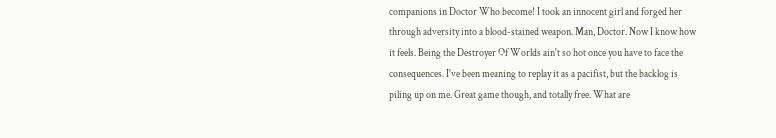companions in Doctor Who become! I took an innocent girl and forged her through adversity into a blood-stained weapon. Man, Doctor. Now I know how it feels. Being the Destroyer Of Worlds ain't so hot once you have to face the consequences. I've been meaning to replay it as a pacifist, but the backlog is piling up on me. Great game though, and totally free. What are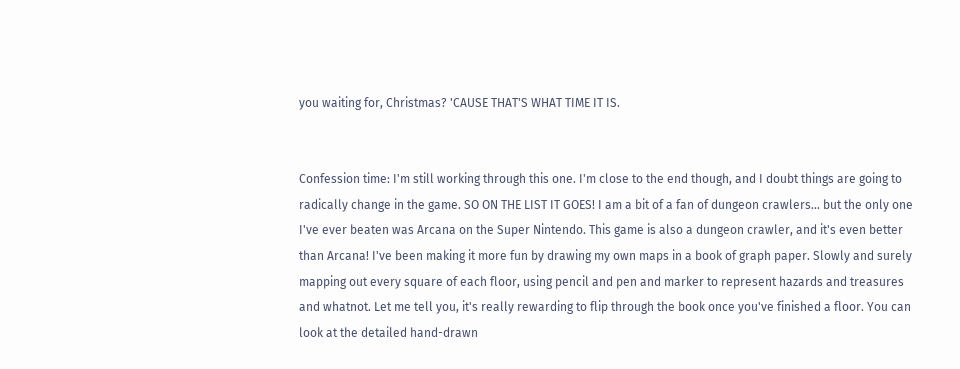you waiting for, Christmas? 'CAUSE THAT'S WHAT TIME IT IS.


Confession time: I'm still working through this one. I'm close to the end though, and I doubt things are going to radically change in the game. SO ON THE LIST IT GOES! I am a bit of a fan of dungeon crawlers... but the only one I've ever beaten was Arcana on the Super Nintendo. This game is also a dungeon crawler, and it's even better than Arcana! I've been making it more fun by drawing my own maps in a book of graph paper. Slowly and surely mapping out every square of each floor, using pencil and pen and marker to represent hazards and treasures and whatnot. Let me tell you, it's really rewarding to flip through the book once you've finished a floor. You can look at the detailed hand-drawn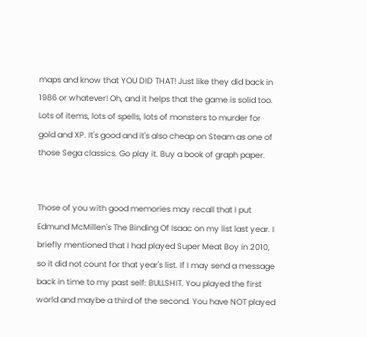maps and know that YOU DID THAT! Just like they did back in 1986 or whatever! Oh, and it helps that the game is solid too. Lots of items, lots of spells, lots of monsters to murder for gold and XP. It's good and it's also cheap on Steam as one of those Sega classics. Go play it. Buy a book of graph paper.


Those of you with good memories may recall that I put Edmund McMillen's The Binding Of Isaac on my list last year. I briefly mentioned that I had played Super Meat Boy in 2010, so it did not count for that year's list. If I may send a message back in time to my past self: BULLSHIT. You played the first world and maybe a third of the second. You have NOT played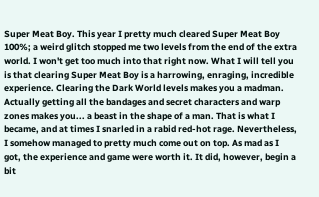Super Meat Boy. This year I pretty much cleared Super Meat Boy 100%; a weird glitch stopped me two levels from the end of the extra world. I won't get too much into that right now. What I will tell you is that clearing Super Meat Boy is a harrowing, enraging, incredible experience. Clearing the Dark World levels makes you a madman. Actually getting all the bandages and secret characters and warp zones makes you... a beast in the shape of a man. That is what I became, and at times I snarled in a rabid red-hot rage. Nevertheless, I somehow managed to pretty much come out on top. As mad as I got, the experience and game were worth it. It did, however, begin a bit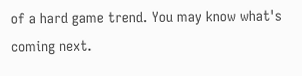of a hard game trend. You may know what's coming next.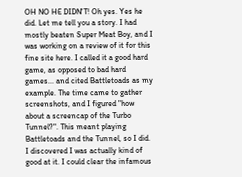OH NO HE DIDN'T! Oh yes. Yes he did. Let me tell you a story. I had mostly beaten Super Meat Boy, and I was working on a review of it for this fine site here. I called it a good hard game, as opposed to bad hard games... and cited Battletoads as my example. The time came to gather screenshots, and I figured "how about a screencap of the Turbo Tunnel?". This meant playing Battletoads and the Tunnel, so I did. I discovered I was actually kind of good at it. I could clear the infamous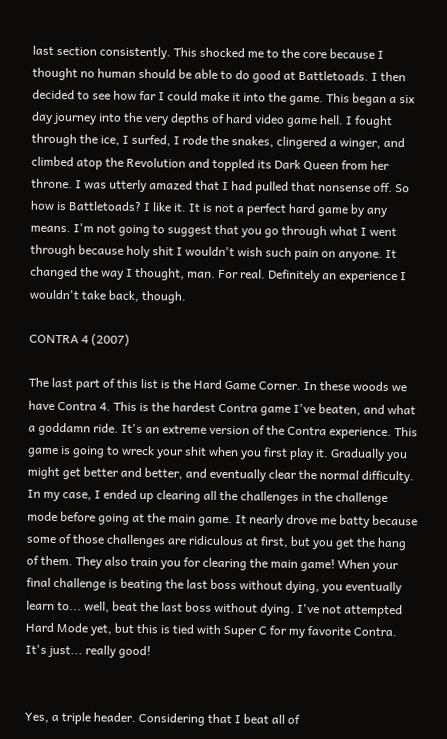last section consistently. This shocked me to the core because I thought no human should be able to do good at Battletoads. I then decided to see how far I could make it into the game. This began a six day journey into the very depths of hard video game hell. I fought through the ice, I surfed, I rode the snakes, clingered a winger, and climbed atop the Revolution and toppled its Dark Queen from her throne. I was utterly amazed that I had pulled that nonsense off. So how is Battletoads? I like it. It is not a perfect hard game by any means. I'm not going to suggest that you go through what I went through because holy shit I wouldn't wish such pain on anyone. It changed the way I thought, man. For real. Definitely an experience I wouldn't take back, though.

CONTRA 4 (2007)

The last part of this list is the Hard Game Corner. In these woods we have Contra 4. This is the hardest Contra game I've beaten, and what a goddamn ride. It's an extreme version of the Contra experience. This game is going to wreck your shit when you first play it. Gradually you might get better and better, and eventually clear the normal difficulty. In my case, I ended up clearing all the challenges in the challenge mode before going at the main game. It nearly drove me batty because some of those challenges are ridiculous at first, but you get the hang of them. They also train you for clearing the main game! When your final challenge is beating the last boss without dying, you eventually learn to... well, beat the last boss without dying. I've not attempted Hard Mode yet, but this is tied with Super C for my favorite Contra. It's just... really good!


Yes, a triple header. Considering that I beat all of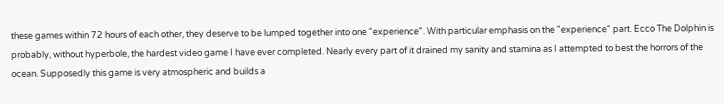these games within 72 hours of each other, they deserve to be lumped together into one "experience". With particular emphasis on the "experience" part. Ecco The Dolphin is probably, without hyperbole, the hardest video game I have ever completed. Nearly every part of it drained my sanity and stamina as I attempted to best the horrors of the ocean. Supposedly this game is very atmospheric and builds a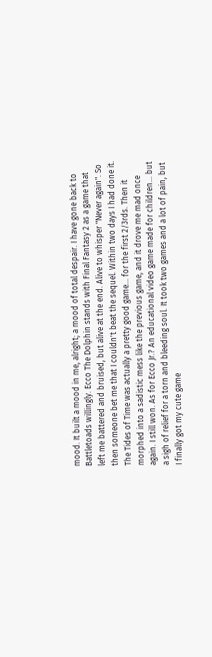mood. It built a mood in me, alright; a mood of total despair. I have gone back to Battletoads willingly. Ecco The Dolphin stands with Final Fantasy 2 as a game that left me battered and bruised, but alive at the end. Alive to whisper "Never again". So then someone bet me that I couldn't beat the sequel. Within two days I had done it. The Tides of Time was actually a pretty good game... for the first 2/3rds. Then it morphed into a sadistic mess like the previous game, and it drove me mad once again. I still won. As for Ecco Jr.? An educational video game made for children... but a sigh of relief for a torn and bleeding soul. It took two games and a lot of pain, but I finally got my cute game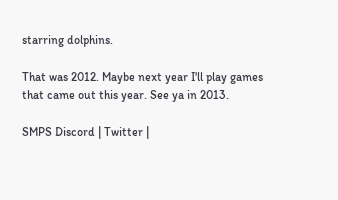starring dolphins.

That was 2012. Maybe next year I'll play games that came out this year. See ya in 2013.

SMPS Discord | Twitter |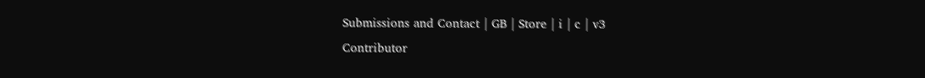Submissions and Contact | GB | Store | i | c | v3
Contributor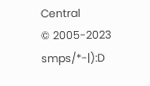Central
© 2005-2023 smps/*-|):D